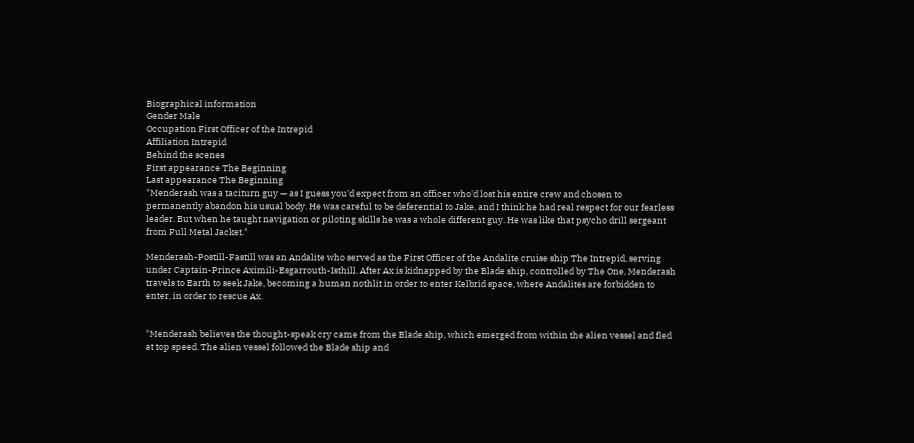Biographical information
Gender Male
Occupation First Officer of the Intrepid
Affiliation Intrepid
Behind the scenes
First appearance The Beginning
Last appearance The Beginning
"Menderash was a taciturn guy — as I guess you'd expect from an officer who'd lost his entire crew and chosen to permanently abandon his usual body. He was careful to be deferential to Jake, and I think he had real respect for our fearless leader. But when he taught navigation or piloting skills he was a whole different guy. He was like that psycho drill sergeant from Full Metal Jacket."

Menderash-Postill-Fastill was an Andalite who served as the First Officer of the Andalite cruise ship The Intrepid, serving under Captain-Prince Aximili-Esgarrouth-Isthill. After Ax is kidnapped by the Blade ship, controlled by The One, Menderash travels to Earth to seek Jake, becoming a human nothlit in order to enter Kelbrid space, where Andalites are forbidden to enter, in order to rescue Ax.


"Menderash believes the thought-speak cry came from the Blade ship, which emerged from within the alien vessel and fled at top speed. The alien vessel followed the Blade ship and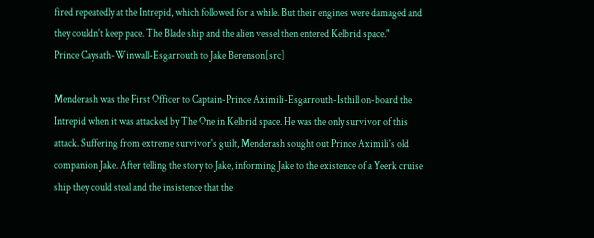fired repeatedly at the Intrepid, which followed for a while. But their engines were damaged and they couldn't keep pace. The Blade ship and the alien vessel then entered Kelbrid space."
Prince Caysath-Winwall-Esgarrouth to Jake Berenson[src]

Menderash was the First Officer to Captain-Prince Aximili-Esgarrouth-Isthill on-board the Intrepid when it was attacked by The One in Kelbrid space. He was the only survivor of this attack. Suffering from extreme survivor's guilt, Menderash sought out Prince Aximili's old companion Jake. After telling the story to Jake, informing Jake to the existence of a Yeerk cruise ship they could steal and the insistence that the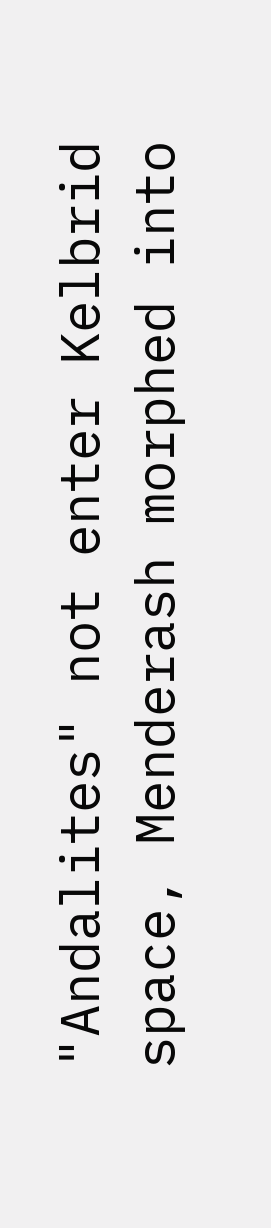"Andalites" not enter Kelbrid space, Menderash morphed into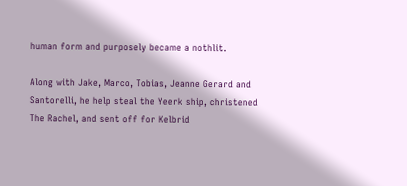human form and purposely became a nothlit.

Along with Jake, Marco, Tobias, Jeanne Gerard and Santorelli, he help steal the Yeerk ship, christened The Rachel, and sent off for Kelbrid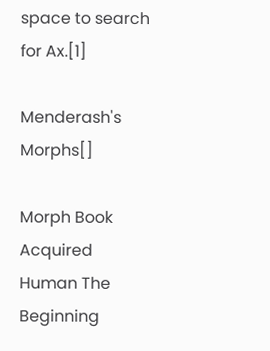space to search for Ax.[1]

Menderash's Morphs[]

Morph Book Acquired
Human The Beginning